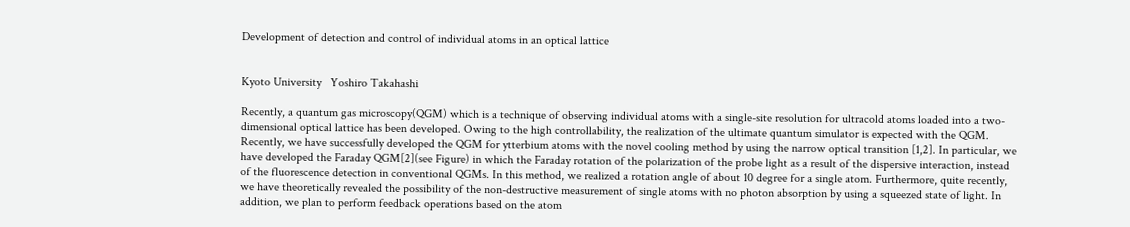Development of detection and control of individual atoms in an optical lattice


Kyoto University   Yoshiro Takahashi

Recently, a quantum gas microscopy(QGM) which is a technique of observing individual atoms with a single-site resolution for ultracold atoms loaded into a two-dimensional optical lattice has been developed. Owing to the high controllability, the realization of the ultimate quantum simulator is expected with the QGM. Recently, we have successfully developed the QGM for ytterbium atoms with the novel cooling method by using the narrow optical transition [1,2]. In particular, we have developed the Faraday QGM[2](see Figure) in which the Faraday rotation of the polarization of the probe light as a result of the dispersive interaction, instead of the fluorescence detection in conventional QGMs. In this method, we realized a rotation angle of about 10 degree for a single atom. Furthermore, quite recently, we have theoretically revealed the possibility of the non-destructive measurement of single atoms with no photon absorption by using a squeezed state of light. In addition, we plan to perform feedback operations based on the atom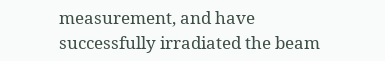measurement, and have successfully irradiated the beam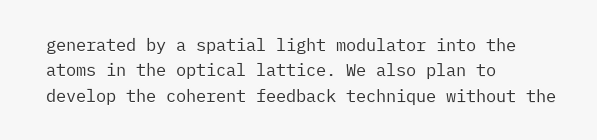generated by a spatial light modulator into the atoms in the optical lattice. We also plan to develop the coherent feedback technique without the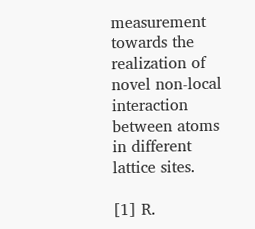measurement towards the realization of novel non-local interaction between atoms in different lattice sites.

[1] R.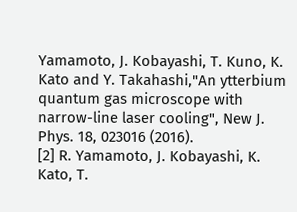Yamamoto, J. Kobayashi, T. Kuno, K. Kato and Y. Takahashi,"An ytterbium quantum gas microscope with narrow-line laser cooling", New J. Phys. 18, 023016 (2016).
[2] R. Yamamoto, J. Kobayashi, K. Kato, T.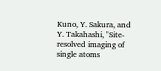Kuno, Y. Sakura, and Y. Takahashi, "Site-resolved imaging of single atoms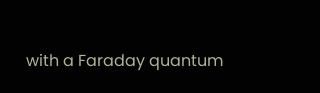with a Faraday quantum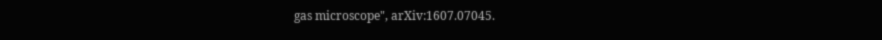gas microscope", arXiv:1607.07045.